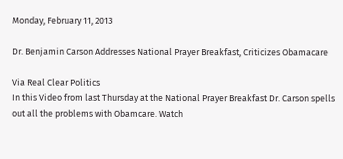Monday, February 11, 2013

Dr. Benjamin Carson Addresses National Prayer Breakfast, Criticizes Obamacare

Via Real Clear Politics
In this Video from last Thursday at the National Prayer Breakfast Dr. Carson spells out all the problems with Obamcare. Watch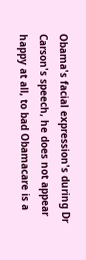Obama's facial expression's during Dr Carson's speech, he does not appear happy at all, to bad Obamacare is a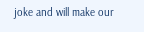joke and will make our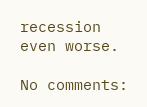recession even worse.

No comments: